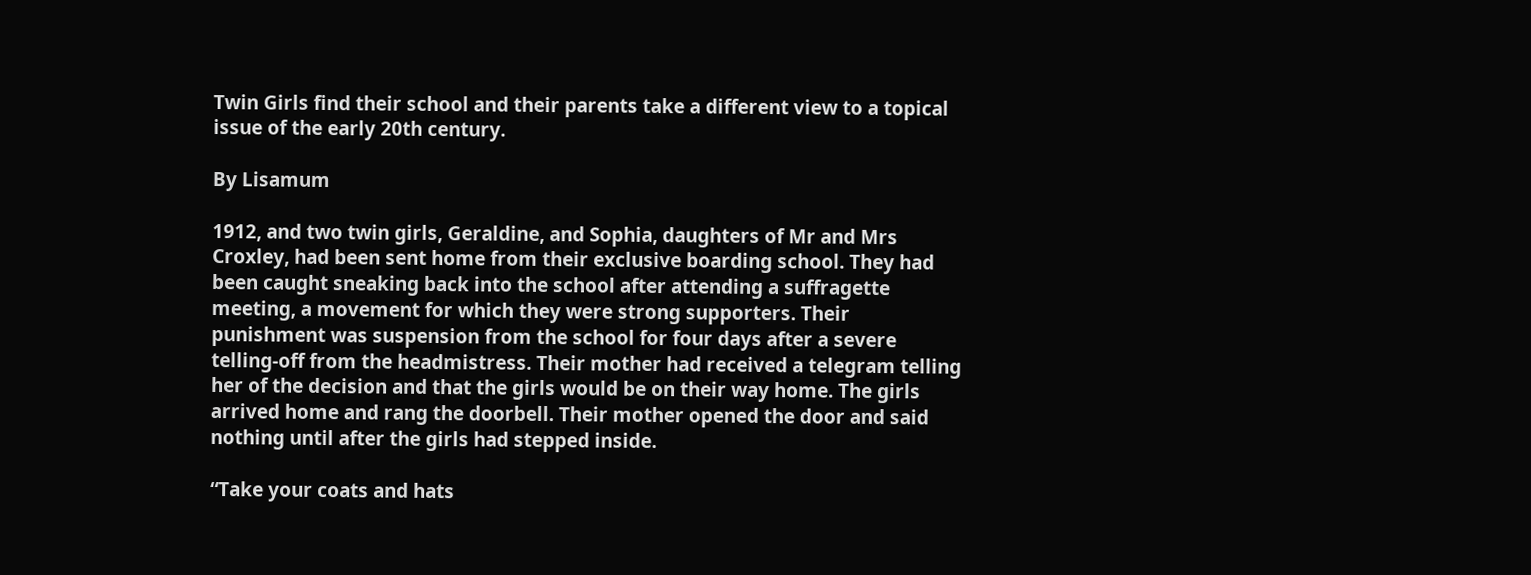Twin Girls find their school and their parents take a different view to a topical issue of the early 20th century.

By Lisamum

1912, and two twin girls, Geraldine, and Sophia, daughters of Mr and Mrs Croxley, had been sent home from their exclusive boarding school. They had been caught sneaking back into the school after attending a suffragette meeting, a movement for which they were strong supporters. Their punishment was suspension from the school for four days after a severe telling-off from the headmistress. Their mother had received a telegram telling her of the decision and that the girls would be on their way home. The girls arrived home and rang the doorbell. Their mother opened the door and said nothing until after the girls had stepped inside.

“Take your coats and hats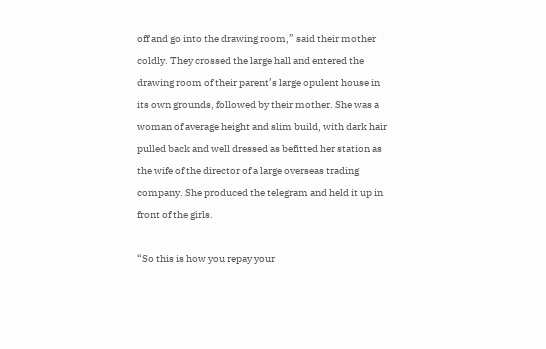off and go into the drawing room,” said their mother coldly. They crossed the large hall and entered the drawing room of their parent’s large opulent house in its own grounds, followed by their mother. She was a woman of average height and slim build, with dark hair pulled back and well dressed as befitted her station as the wife of the director of a large overseas trading company. She produced the telegram and held it up in front of the girls.

“So this is how you repay your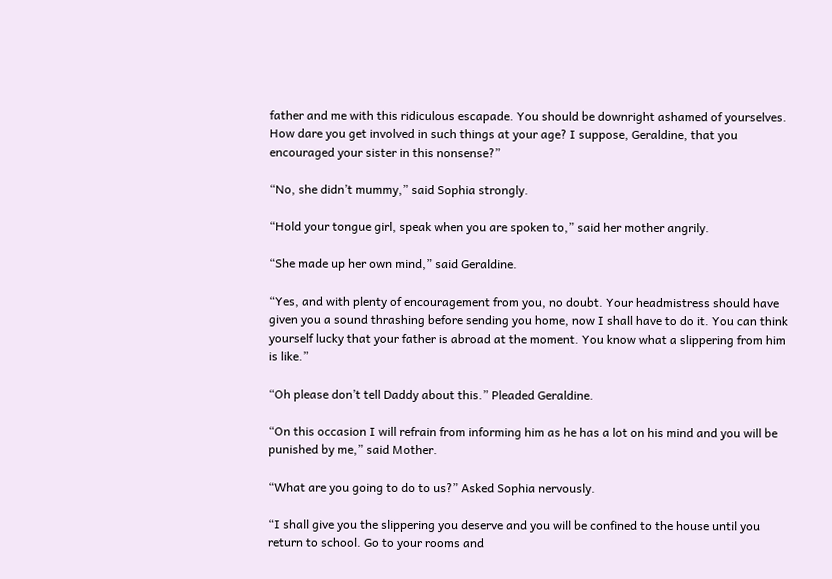father and me with this ridiculous escapade. You should be downright ashamed of yourselves. How dare you get involved in such things at your age? I suppose, Geraldine, that you encouraged your sister in this nonsense?”

“No, she didn’t mummy,” said Sophia strongly.

“Hold your tongue girl, speak when you are spoken to,” said her mother angrily.

“She made up her own mind,” said Geraldine.

“Yes, and with plenty of encouragement from you, no doubt. Your headmistress should have given you a sound thrashing before sending you home, now I shall have to do it. You can think yourself lucky that your father is abroad at the moment. You know what a slippering from him is like.”

“Oh please don’t tell Daddy about this.” Pleaded Geraldine.

“On this occasion I will refrain from informing him as he has a lot on his mind and you will be punished by me,” said Mother.

“What are you going to do to us?” Asked Sophia nervously.

“I shall give you the slippering you deserve and you will be confined to the house until you return to school. Go to your rooms and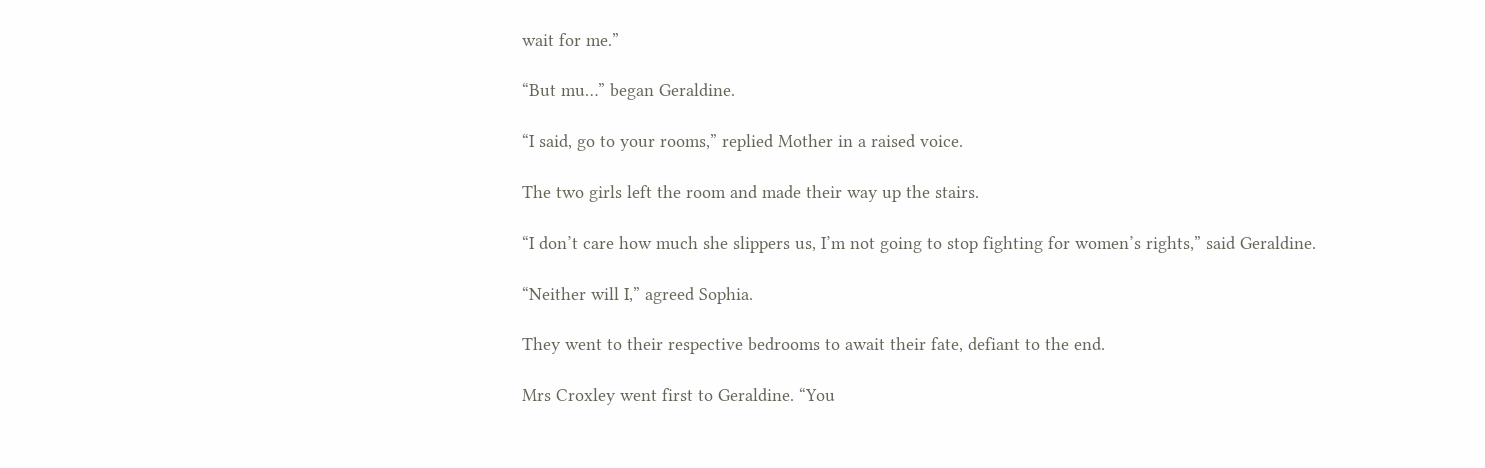wait for me.”

“But mu…” began Geraldine.

“I said, go to your rooms,” replied Mother in a raised voice.

The two girls left the room and made their way up the stairs.

“I don’t care how much she slippers us, I’m not going to stop fighting for women’s rights,” said Geraldine.

“Neither will I,” agreed Sophia.

They went to their respective bedrooms to await their fate, defiant to the end.

Mrs Croxley went first to Geraldine. “You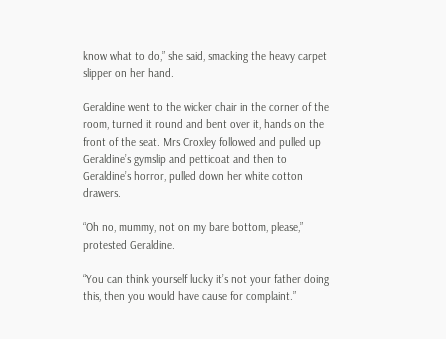know what to do,” she said, smacking the heavy carpet slipper on her hand.

Geraldine went to the wicker chair in the corner of the room, turned it round and bent over it, hands on the front of the seat. Mrs Croxley followed and pulled up Geraldine’s gymslip and petticoat and then to Geraldine’s horror, pulled down her white cotton drawers.

“Oh no, mummy, not on my bare bottom, please,” protested Geraldine.

“You can think yourself lucky it’s not your father doing this, then you would have cause for complaint.”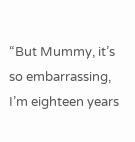“But Mummy, it’s so embarrassing, I’m eighteen years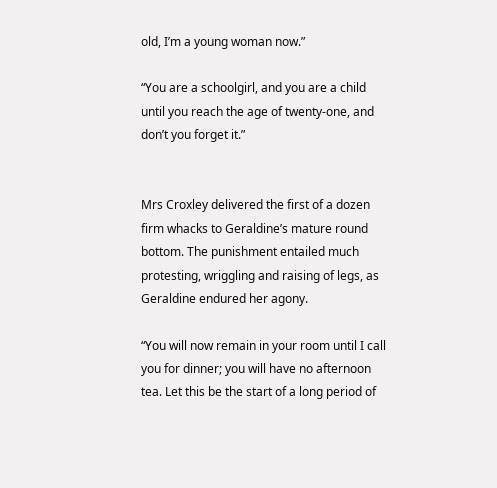old, I’m a young woman now.”

“You are a schoolgirl, and you are a child until you reach the age of twenty-one, and don’t you forget it.”


Mrs Croxley delivered the first of a dozen firm whacks to Geraldine’s mature round bottom. The punishment entailed much protesting, wriggling and raising of legs, as Geraldine endured her agony.

“You will now remain in your room until I call you for dinner; you will have no afternoon tea. Let this be the start of a long period of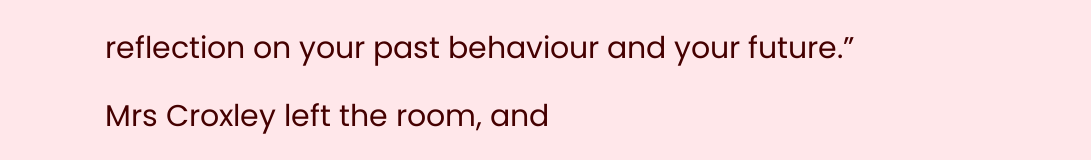reflection on your past behaviour and your future.”

Mrs Croxley left the room, and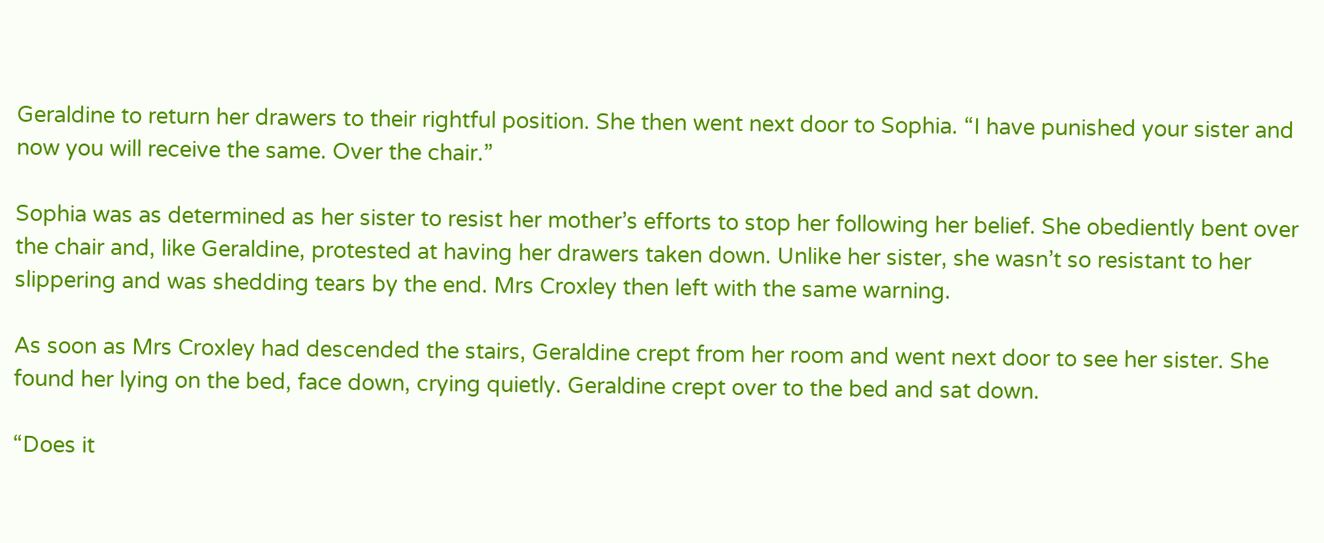Geraldine to return her drawers to their rightful position. She then went next door to Sophia. “I have punished your sister and now you will receive the same. Over the chair.”

Sophia was as determined as her sister to resist her mother’s efforts to stop her following her belief. She obediently bent over the chair and, like Geraldine, protested at having her drawers taken down. Unlike her sister, she wasn’t so resistant to her slippering and was shedding tears by the end. Mrs Croxley then left with the same warning.

As soon as Mrs Croxley had descended the stairs, Geraldine crept from her room and went next door to see her sister. She found her lying on the bed, face down, crying quietly. Geraldine crept over to the bed and sat down.

“Does it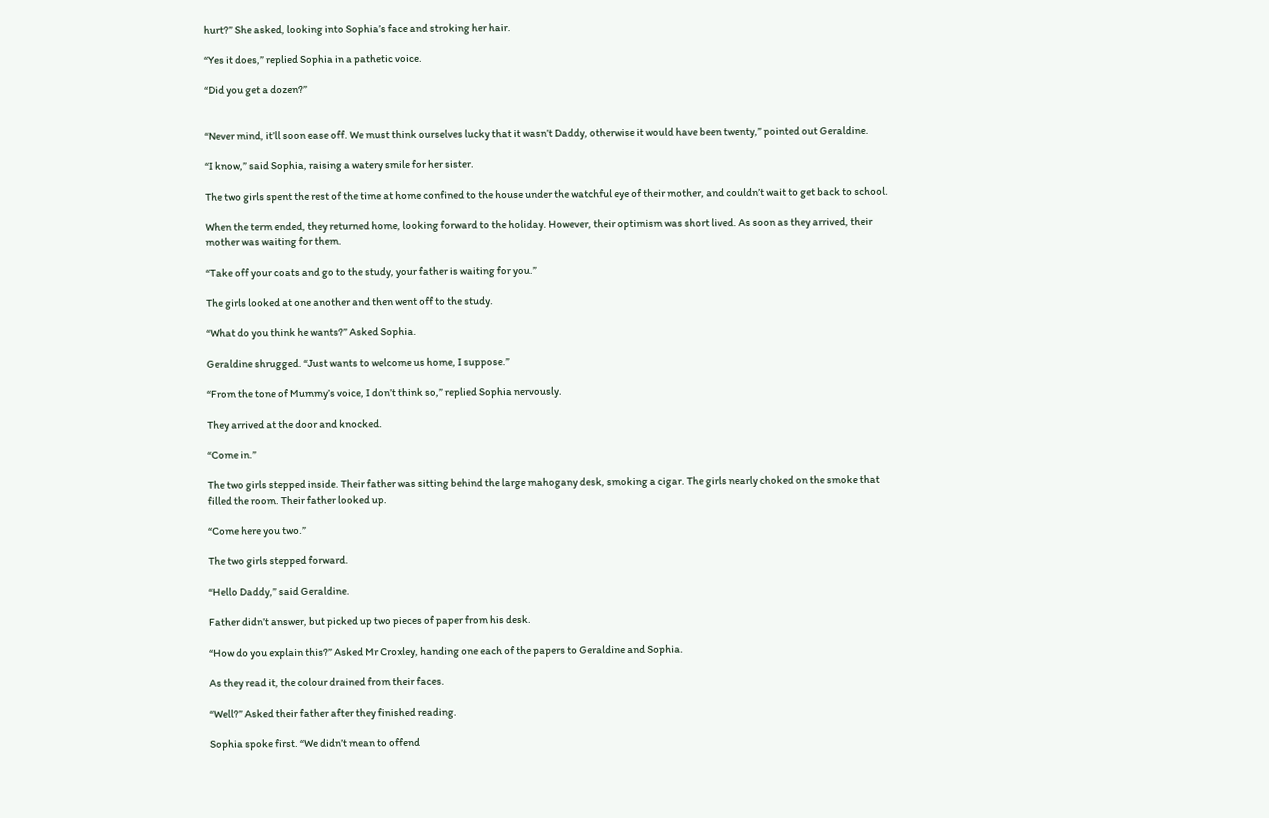hurt?” She asked, looking into Sophia’s face and stroking her hair.

“Yes it does,” replied Sophia in a pathetic voice.

“Did you get a dozen?”


“Never mind, it’ll soon ease off. We must think ourselves lucky that it wasn’t Daddy, otherwise it would have been twenty,” pointed out Geraldine.

“I know,” said Sophia, raising a watery smile for her sister.

The two girls spent the rest of the time at home confined to the house under the watchful eye of their mother, and couldn’t wait to get back to school.

When the term ended, they returned home, looking forward to the holiday. However, their optimism was short lived. As soon as they arrived, their mother was waiting for them.

“Take off your coats and go to the study, your father is waiting for you.”

The girls looked at one another and then went off to the study.

“What do you think he wants?” Asked Sophia.

Geraldine shrugged. “Just wants to welcome us home, I suppose.”

“From the tone of Mummy’s voice, I don’t think so,” replied Sophia nervously.

They arrived at the door and knocked.

“Come in.”

The two girls stepped inside. Their father was sitting behind the large mahogany desk, smoking a cigar. The girls nearly choked on the smoke that filled the room. Their father looked up.

“Come here you two.”

The two girls stepped forward.

“Hello Daddy,” said Geraldine.

Father didn’t answer, but picked up two pieces of paper from his desk.

“How do you explain this?” Asked Mr Croxley, handing one each of the papers to Geraldine and Sophia.

As they read it, the colour drained from their faces.

“Well?” Asked their father after they finished reading.

Sophia spoke first. “We didn’t mean to offend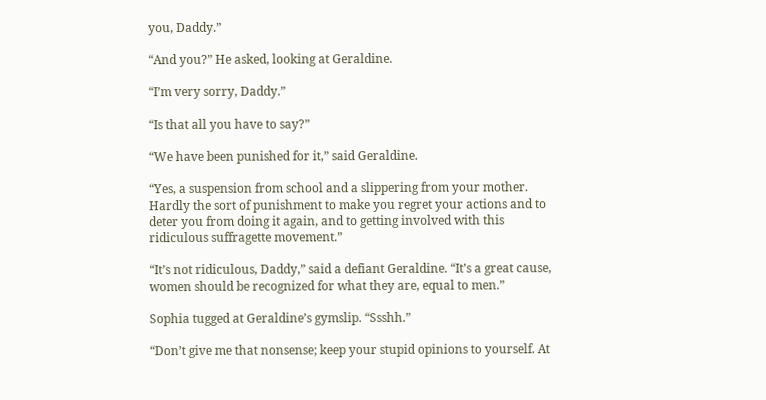you, Daddy.”

“And you?” He asked, looking at Geraldine.

“I’m very sorry, Daddy.”

“Is that all you have to say?”

“We have been punished for it,” said Geraldine.

“Yes, a suspension from school and a slippering from your mother. Hardly the sort of punishment to make you regret your actions and to deter you from doing it again, and to getting involved with this ridiculous suffragette movement.”

“It’s not ridiculous, Daddy,” said a defiant Geraldine. “It’s a great cause, women should be recognized for what they are, equal to men.”

Sophia tugged at Geraldine’s gymslip. “Ssshh.”

“Don’t give me that nonsense; keep your stupid opinions to yourself. At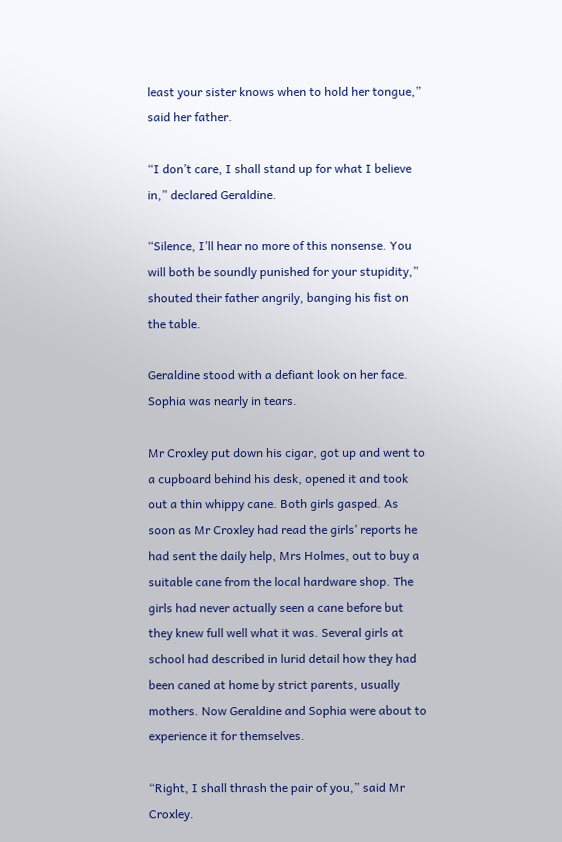least your sister knows when to hold her tongue,” said her father.

“I don’t care, I shall stand up for what I believe in,” declared Geraldine.

“Silence, I’ll hear no more of this nonsense. You will both be soundly punished for your stupidity,” shouted their father angrily, banging his fist on the table.

Geraldine stood with a defiant look on her face. Sophia was nearly in tears.

Mr Croxley put down his cigar, got up and went to a cupboard behind his desk, opened it and took out a thin whippy cane. Both girls gasped. As soon as Mr Croxley had read the girls’ reports he had sent the daily help, Mrs Holmes, out to buy a suitable cane from the local hardware shop. The girls had never actually seen a cane before but they knew full well what it was. Several girls at school had described in lurid detail how they had been caned at home by strict parents, usually mothers. Now Geraldine and Sophia were about to experience it for themselves.

“Right, I shall thrash the pair of you,” said Mr Croxley.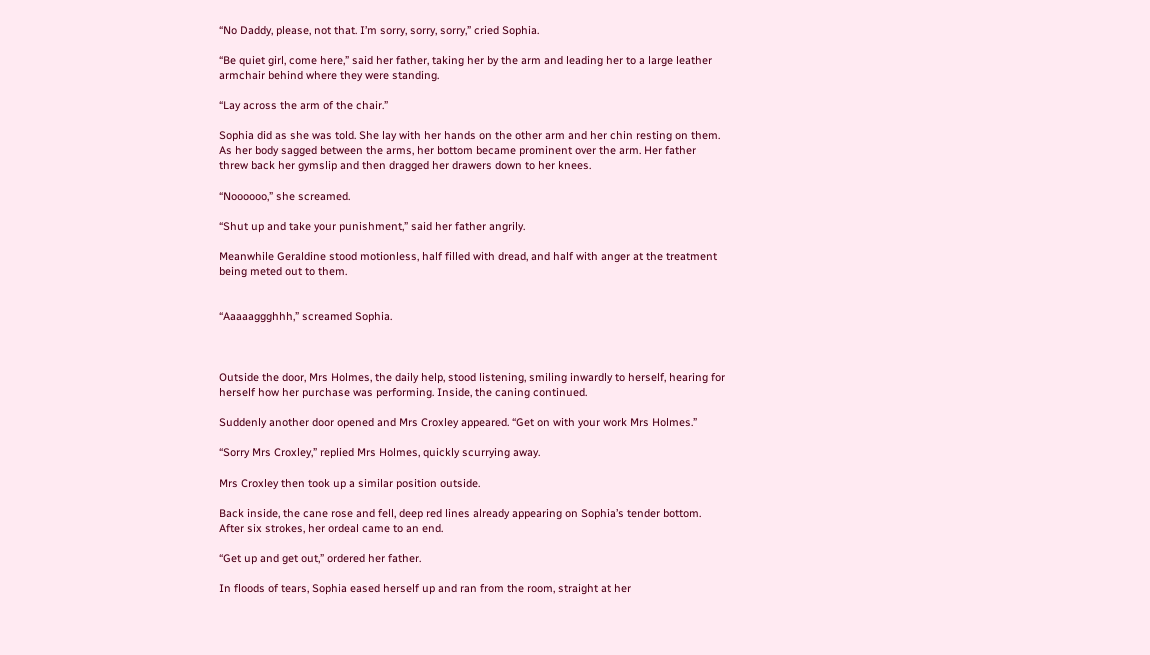“No Daddy, please, not that. I’m sorry, sorry, sorry,” cried Sophia.

“Be quiet girl, come here,” said her father, taking her by the arm and leading her to a large leather armchair behind where they were standing.

“Lay across the arm of the chair.”

Sophia did as she was told. She lay with her hands on the other arm and her chin resting on them. As her body sagged between the arms, her bottom became prominent over the arm. Her father threw back her gymslip and then dragged her drawers down to her knees.

“Noooooo,” she screamed.

“Shut up and take your punishment,” said her father angrily.

Meanwhile Geraldine stood motionless, half filled with dread, and half with anger at the treatment being meted out to them.


“Aaaaaggghhh,” screamed Sophia.



Outside the door, Mrs Holmes, the daily help, stood listening, smiling inwardly to herself, hearing for herself how her purchase was performing. Inside, the caning continued.

Suddenly another door opened and Mrs Croxley appeared. “Get on with your work Mrs Holmes.”

“Sorry Mrs Croxley,” replied Mrs Holmes, quickly scurrying away.

Mrs Croxley then took up a similar position outside.

Back inside, the cane rose and fell, deep red lines already appearing on Sophia’s tender bottom. After six strokes, her ordeal came to an end.

“Get up and get out,” ordered her father.

In floods of tears, Sophia eased herself up and ran from the room, straight at her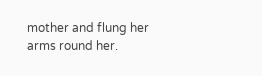mother and flung her arms round her.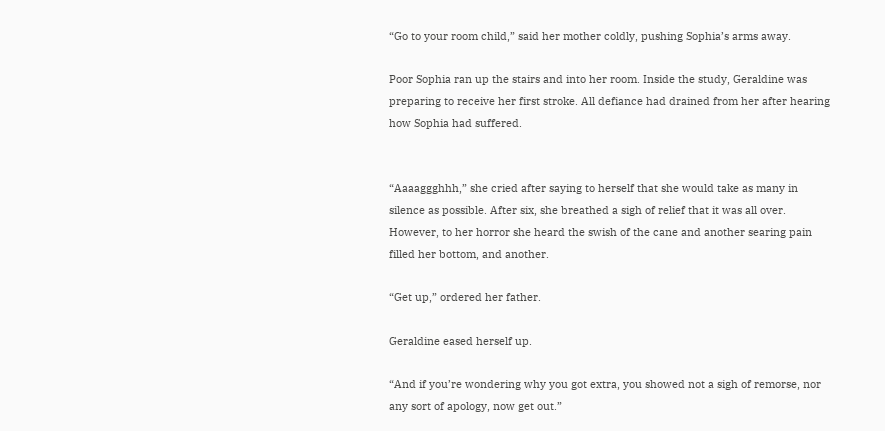“Go to your room child,” said her mother coldly, pushing Sophia’s arms away.

Poor Sophia ran up the stairs and into her room. Inside the study, Geraldine was preparing to receive her first stroke. All defiance had drained from her after hearing how Sophia had suffered.


“Aaaaggghhh,” she cried after saying to herself that she would take as many in silence as possible. After six, she breathed a sigh of relief that it was all over. However, to her horror she heard the swish of the cane and another searing pain filled her bottom, and another.

“Get up,” ordered her father.

Geraldine eased herself up.

“And if you’re wondering why you got extra, you showed not a sigh of remorse, nor any sort of apology, now get out.”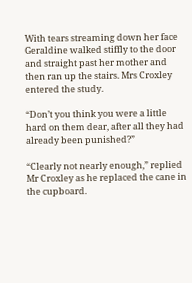With tears streaming down her face Geraldine walked stiffly to the door and straight past her mother and then ran up the stairs. Mrs Croxley entered the study.

“Don’t you think you were a little hard on them dear, after all they had already been punished?”

“Clearly not nearly enough,” replied Mr Croxley as he replaced the cane in the cupboard.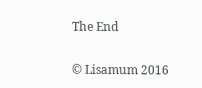The End

© Lisamum 2016